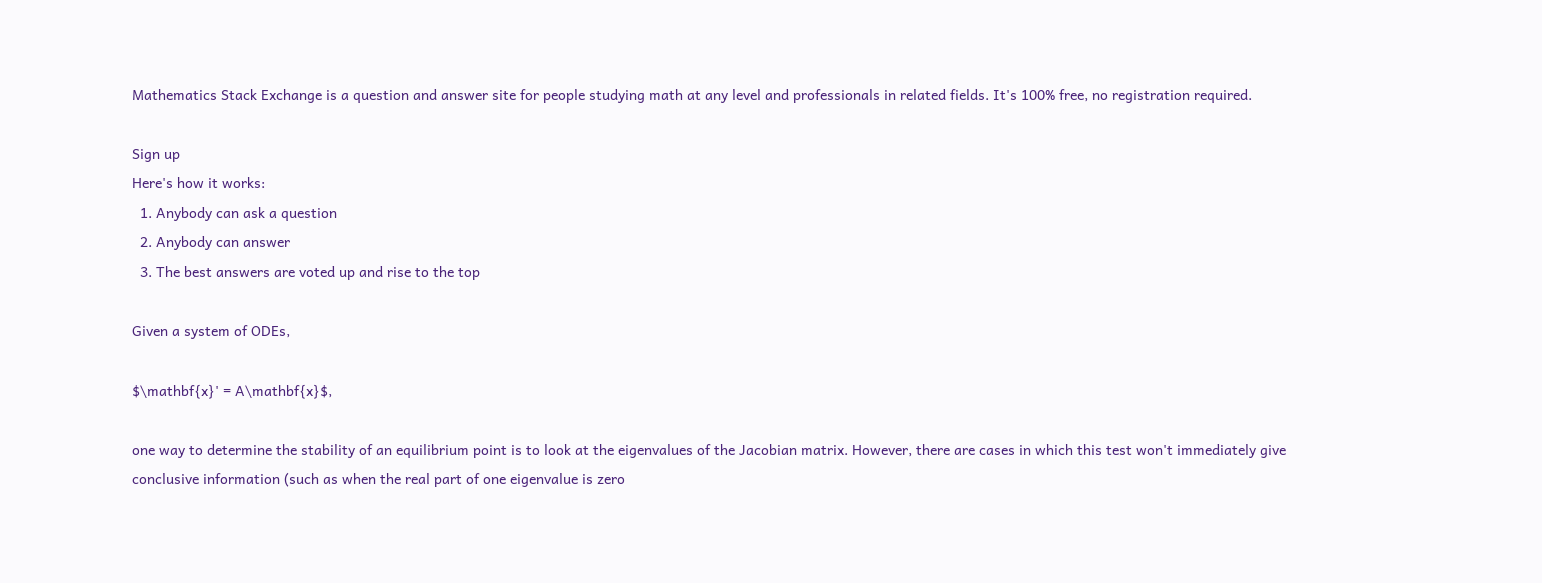Mathematics Stack Exchange is a question and answer site for people studying math at any level and professionals in related fields. It's 100% free, no registration required.

Sign up
Here's how it works:
  1. Anybody can ask a question
  2. Anybody can answer
  3. The best answers are voted up and rise to the top

Given a system of ODEs,

$\mathbf{x}' = A\mathbf{x}$,

one way to determine the stability of an equilibrium point is to look at the eigenvalues of the Jacobian matrix. However, there are cases in which this test won't immediately give conclusive information (such as when the real part of one eigenvalue is zero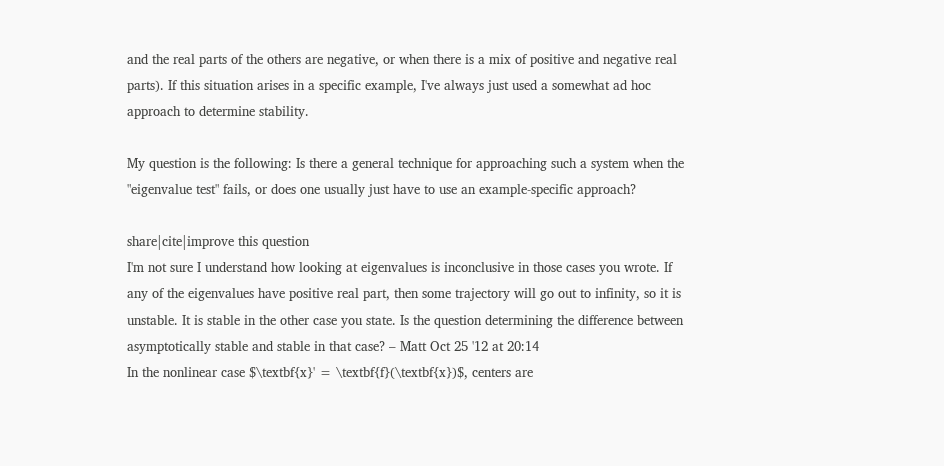and the real parts of the others are negative, or when there is a mix of positive and negative real parts). If this situation arises in a specific example, I've always just used a somewhat ad hoc approach to determine stability.

My question is the following: Is there a general technique for approaching such a system when the "eigenvalue test" fails, or does one usually just have to use an example-specific approach?

share|cite|improve this question
I'm not sure I understand how looking at eigenvalues is inconclusive in those cases you wrote. If any of the eigenvalues have positive real part, then some trajectory will go out to infinity, so it is unstable. It is stable in the other case you state. Is the question determining the difference between asymptotically stable and stable in that case? – Matt Oct 25 '12 at 20:14
In the nonlinear case $\textbf{x}' = \textbf{f}(\textbf{x})$, centers are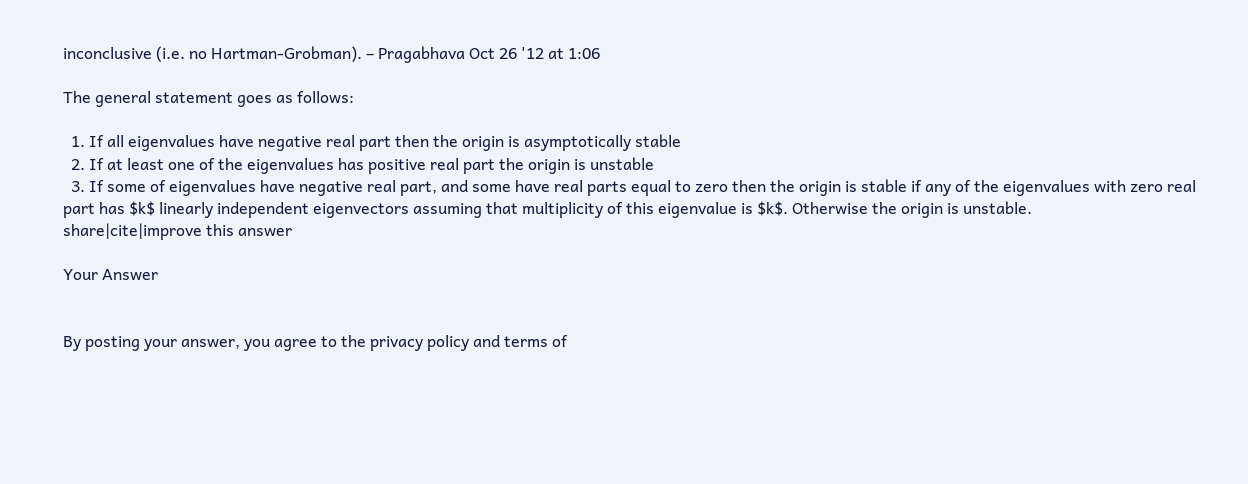inconclusive (i.e. no Hartman-Grobman). – Pragabhava Oct 26 '12 at 1:06

The general statement goes as follows:

  1. If all eigenvalues have negative real part then the origin is asymptotically stable
  2. If at least one of the eigenvalues has positive real part the origin is unstable
  3. If some of eigenvalues have negative real part, and some have real parts equal to zero then the origin is stable if any of the eigenvalues with zero real part has $k$ linearly independent eigenvectors assuming that multiplicity of this eigenvalue is $k$. Otherwise the origin is unstable.
share|cite|improve this answer

Your Answer


By posting your answer, you agree to the privacy policy and terms of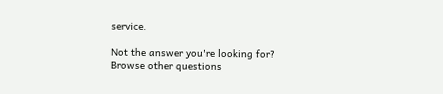service.

Not the answer you're looking for? Browse other questions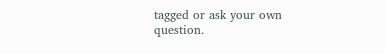tagged or ask your own question.